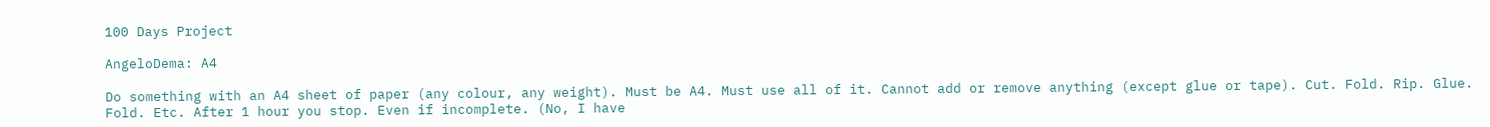100 Days Project

AngeloDema: A4

Do something with an A4 sheet of paper (any colour, any weight). Must be A4. Must use all of it. Cannot add or remove anything (except glue or tape). Cut. Fold. Rip. Glue. Fold. Etc. After 1 hour you stop. Even if incomplete. (No, I have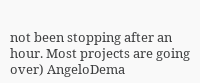not been stopping after an hour. Most projects are going over) AngeloDema